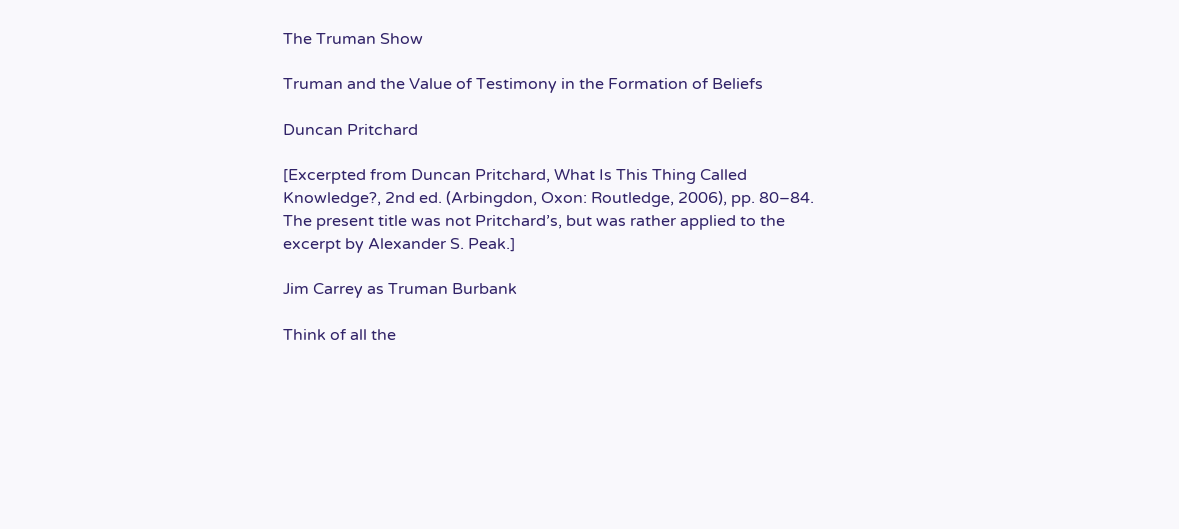The Truman Show

Truman and the Value of Testimony in the Formation of Beliefs

Duncan Pritchard

[Excerpted from Duncan Pritchard, What Is This Thing Called Knowledge?, 2nd ed. (Arbingdon, Oxon: Routledge, 2006), pp. 80–84.  The present title was not Pritchard’s, but was rather applied to the excerpt by Alexander S. Peak.]

Jim Carrey as Truman Burbank

Think of all the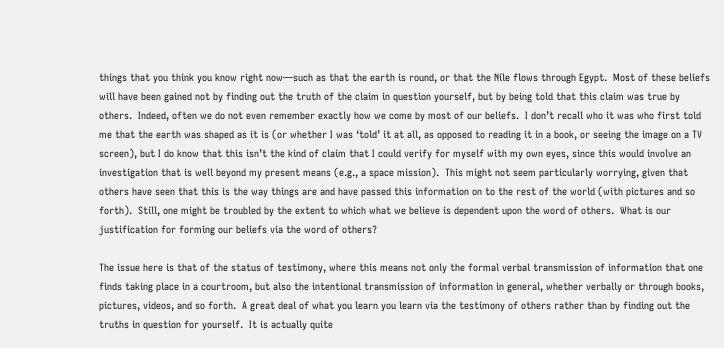things that you think you know right now—such as that the earth is round, or that the Nile flows through Egypt.  Most of these beliefs will have been gained not by finding out the truth of the claim in question yourself, but by being told that this claim was true by others.  Indeed, often we do not even remember exactly how we come by most of our beliefs.  I don’t recall who it was who first told me that the earth was shaped as it is (or whether I was ‘told’ it at all, as opposed to reading it in a book, or seeing the image on a TV screen), but I do know that this isn’t the kind of claim that I could verify for myself with my own eyes, since this would involve an investigation that is well beyond my present means (e.g., a space mission).  This might not seem particularly worrying, given that others have seen that this is the way things are and have passed this information on to the rest of the world (with pictures and so forth).  Still, one might be troubled by the extent to which what we believe is dependent upon the word of others.  What is our justification for forming our beliefs via the word of others?

The issue here is that of the status of testimony, where this means not only the formal verbal transmission of information that one finds taking place in a courtroom, but also the intentional transmission of information in general, whether verbally or through books, pictures, videos, and so forth.  A great deal of what you learn you learn via the testimony of others rather than by finding out the truths in question for yourself.  It is actually quite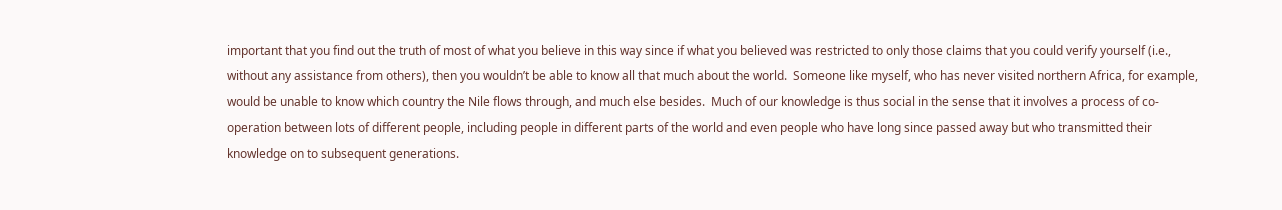important that you find out the truth of most of what you believe in this way since if what you believed was restricted to only those claims that you could verify yourself (i.e., without any assistance from others), then you wouldn’t be able to know all that much about the world.  Someone like myself, who has never visited northern Africa, for example, would be unable to know which country the Nile flows through, and much else besides.  Much of our knowledge is thus social in the sense that it involves a process of co-operation between lots of different people, including people in different parts of the world and even people who have long since passed away but who transmitted their knowledge on to subsequent generations.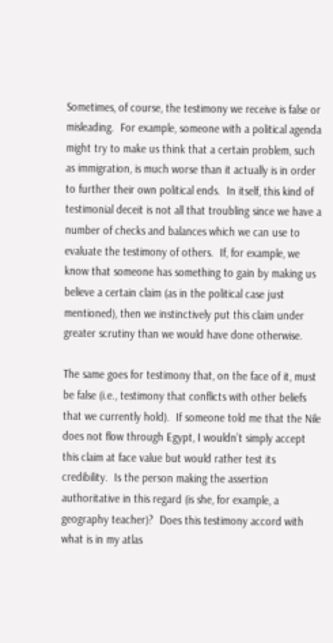Sometimes, of course, the testimony we receive is false or misleading.  For example, someone with a political agenda might try to make us think that a certain problem, such as immigration, is much worse than it actually is in order to further their own political ends.  In itself, this kind of testimonial deceit is not all that troubling since we have a number of checks and balances which we can use to evaluate the testimony of others.  If, for example, we know that someone has something to gain by making us believe a certain claim (as in the political case just mentioned), then we instinctively put this claim under greater scrutiny than we would have done otherwise.

The same goes for testimony that, on the face of it, must be false (i.e., testimony that conflicts with other beliefs that we currently hold).  If someone told me that the Nile does not flow through Egypt, I wouldn’t simply accept this claim at face value but would rather test its credibility.  Is the person making the assertion authoritative in this regard (is she, for example, a geography teacher)?  Does this testimony accord with what is in my atlas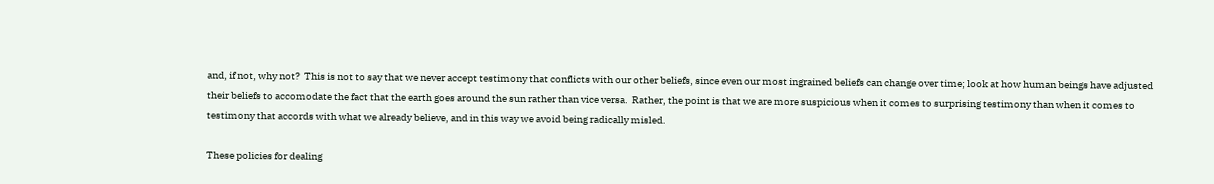and, if not, why not?  This is not to say that we never accept testimony that conflicts with our other beliefs, since even our most ingrained beliefs can change over time; look at how human beings have adjusted their beliefs to accomodate the fact that the earth goes around the sun rather than vice versa.  Rather, the point is that we are more suspicious when it comes to surprising testimony than when it comes to testimony that accords with what we already believe, and in this way we avoid being radically misled.

These policies for dealing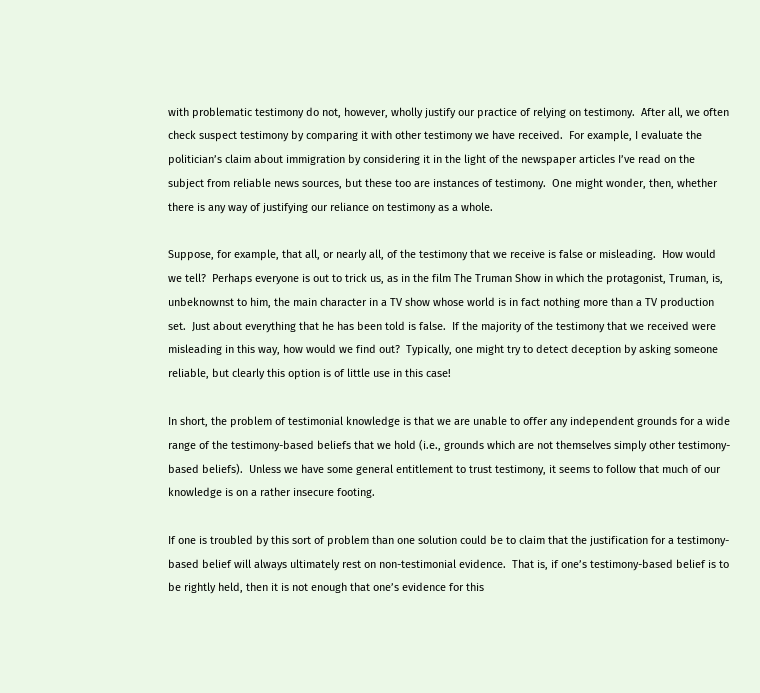with problematic testimony do not, however, wholly justify our practice of relying on testimony.  After all, we often check suspect testimony by comparing it with other testimony we have received.  For example, I evaluate the politician’s claim about immigration by considering it in the light of the newspaper articles I’ve read on the subject from reliable news sources, but these too are instances of testimony.  One might wonder, then, whether there is any way of justifying our reliance on testimony as a whole.

Suppose, for example, that all, or nearly all, of the testimony that we receive is false or misleading.  How would we tell?  Perhaps everyone is out to trick us, as in the film The Truman Show in which the protagonist, Truman, is, unbeknownst to him, the main character in a TV show whose world is in fact nothing more than a TV production set.  Just about everything that he has been told is false.  If the majority of the testimony that we received were misleading in this way, how would we find out?  Typically, one might try to detect deception by asking someone reliable, but clearly this option is of little use in this case!

In short, the problem of testimonial knowledge is that we are unable to offer any independent grounds for a wide range of the testimony-based beliefs that we hold (i.e., grounds which are not themselves simply other testimony-based beliefs).  Unless we have some general entitlement to trust testimony, it seems to follow that much of our knowledge is on a rather insecure footing.

If one is troubled by this sort of problem than one solution could be to claim that the justification for a testimony-based belief will always ultimately rest on non-testimonial evidence.  That is, if one’s testimony-based belief is to be rightly held, then it is not enough that one’s evidence for this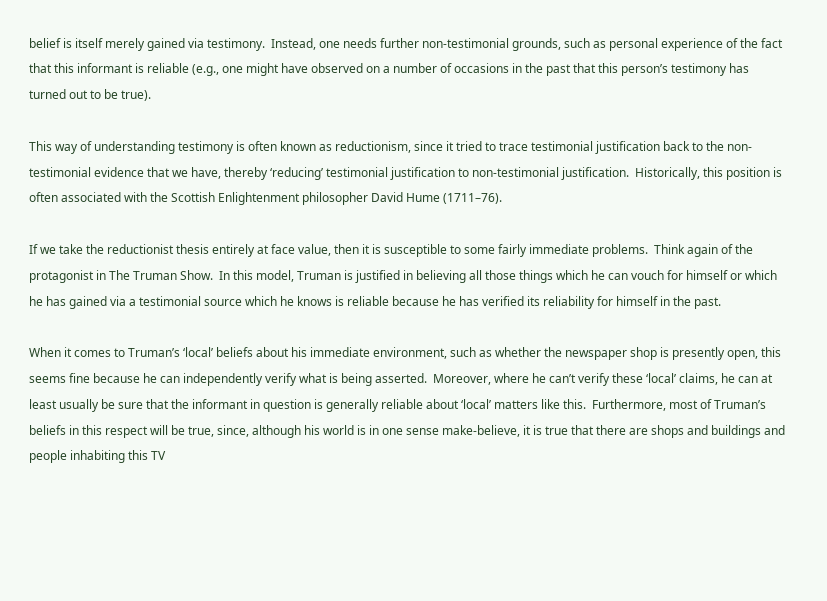belief is itself merely gained via testimony.  Instead, one needs further non-testimonial grounds, such as personal experience of the fact that this informant is reliable (e.g., one might have observed on a number of occasions in the past that this person’s testimony has turned out to be true).

This way of understanding testimony is often known as reductionism, since it tried to trace testimonial justification back to the non-testimonial evidence that we have, thereby ‘reducing’ testimonial justification to non-testimonial justification.  Historically, this position is often associated with the Scottish Enlightenment philosopher David Hume (1711–76).

If we take the reductionist thesis entirely at face value, then it is susceptible to some fairly immediate problems.  Think again of the protagonist in The Truman Show.  In this model, Truman is justified in believing all those things which he can vouch for himself or which he has gained via a testimonial source which he knows is reliable because he has verified its reliability for himself in the past.

When it comes to Truman’s ‘local’ beliefs about his immediate environment, such as whether the newspaper shop is presently open, this seems fine because he can independently verify what is being asserted.  Moreover, where he can’t verify these ‘local’ claims, he can at least usually be sure that the informant in question is generally reliable about ‘local’ matters like this.  Furthermore, most of Truman’s beliefs in this respect will be true, since, although his world is in one sense make-believe, it is true that there are shops and buildings and people inhabiting this TV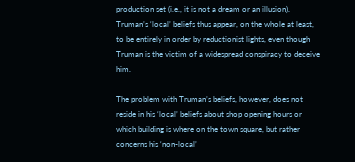production set (i.e., it is not a dream or an illusion).  Truman’s ‘local’ beliefs thus appear, on the whole at least, to be entirely in order by reductionist lights, even though Truman is the victim of a widespread conspiracy to deceive him.

The problem with Truman’s beliefs, however, does not reside in his ‘local’ beliefs about shop opening hours or which building is where on the town square, but rather concerns his ‘non-local’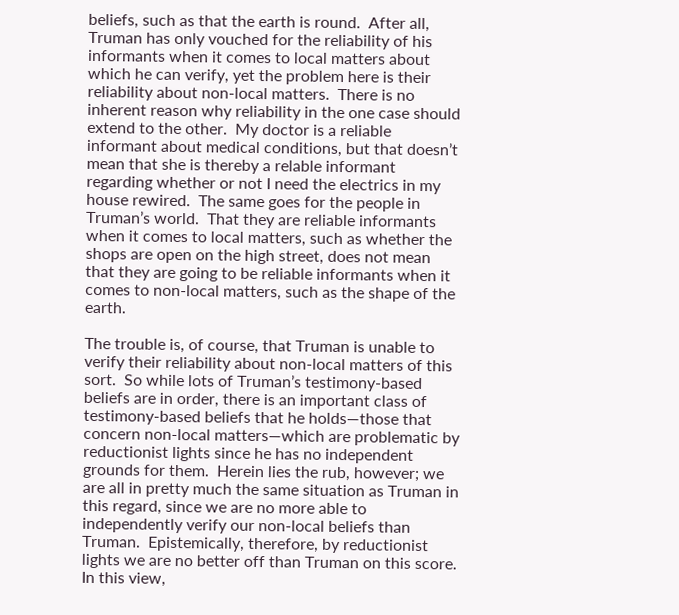beliefs, such as that the earth is round.  After all, Truman has only vouched for the reliability of his informants when it comes to local matters about which he can verify, yet the problem here is their reliability about non-local matters.  There is no inherent reason why reliability in the one case should extend to the other.  My doctor is a reliable informant about medical conditions, but that doesn’t mean that she is thereby a relable informant regarding whether or not I need the electrics in my house rewired.  The same goes for the people in Truman’s world.  That they are reliable informants when it comes to local matters, such as whether the shops are open on the high street, does not mean that they are going to be reliable informants when it comes to non-local matters, such as the shape of the earth.

The trouble is, of course, that Truman is unable to verify their reliability about non-local matters of this sort.  So while lots of Truman’s testimony-based beliefs are in order, there is an important class of testimony-based beliefs that he holds—those that concern non-local matters—which are problematic by reductionist lights since he has no independent grounds for them.  Herein lies the rub, however; we are all in pretty much the same situation as Truman in this regard, since we are no more able to independently verify our non-local beliefs than Truman.  Epistemically, therefore, by reductionist lights we are no better off than Truman on this score.  In this view,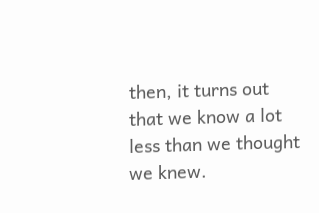then, it turns out that we know a lot less than we thought we knew.